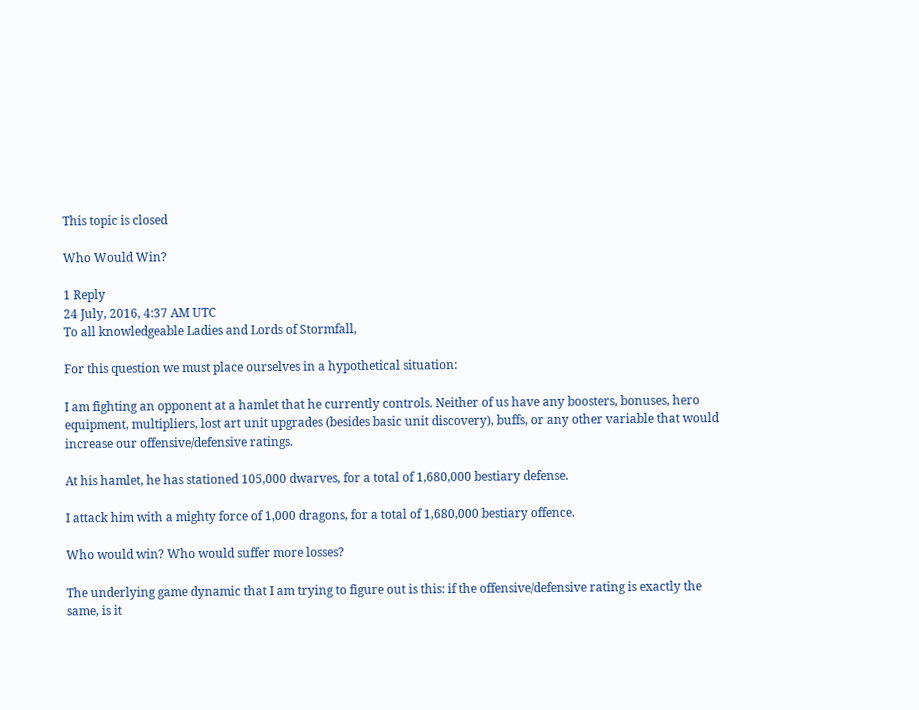This topic is closed

Who Would Win?

1 Reply
24 July, 2016, 4:37 AM UTC
To all knowledgeable Ladies and Lords of Stormfall,

For this question we must place ourselves in a hypothetical situation:

I am fighting an opponent at a hamlet that he currently controls. Neither of us have any boosters, bonuses, hero equipment, multipliers, lost art unit upgrades (besides basic unit discovery), buffs, or any other variable that would increase our offensive/defensive ratings.

At his hamlet, he has stationed 105,000 dwarves, for a total of 1,680,000 bestiary defense.

I attack him with a mighty force of 1,000 dragons, for a total of 1,680,000 bestiary offence.

Who would win? Who would suffer more losses?

The underlying game dynamic that I am trying to figure out is this: if the offensive/defensive rating is exactly the same, is it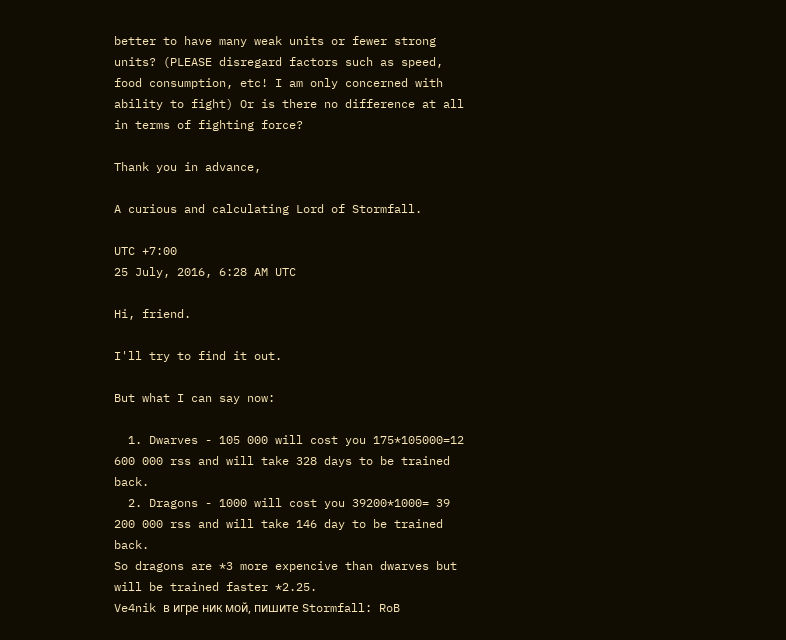better to have many weak units or fewer strong units? (PLEASE disregard factors such as speed, food consumption, etc! I am only concerned with ability to fight) Or is there no difference at all in terms of fighting force?

Thank you in advance,

A curious and calculating Lord of Stormfall.

UTC +7:00
25 July, 2016, 6:28 AM UTC

Hi, friend.

I'll try to find it out.

But what I can say now:

  1. Dwarves - 105 000 will cost you 175*105000=12 600 000 rss and will take 328 days to be trained back.
  2. Dragons - 1000 will cost you 39200*1000= 39 200 000 rss and will take 146 day to be trained back.
So dragons are *3 more expencive than dwarves but will be trained faster *2.25.
Ve4nik в игре ник мой, пишите Stormfall: RoB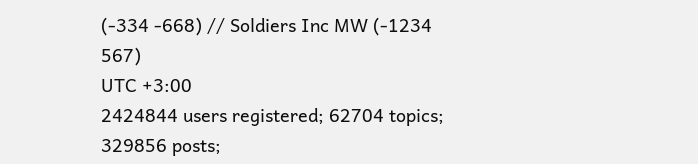(-334 -668) // Soldiers Inc MW (-1234 567)
UTC +3:00
2424844 users registered; 62704 topics; 329856 posts;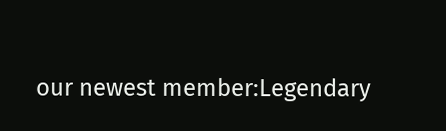our newest member:Legendary